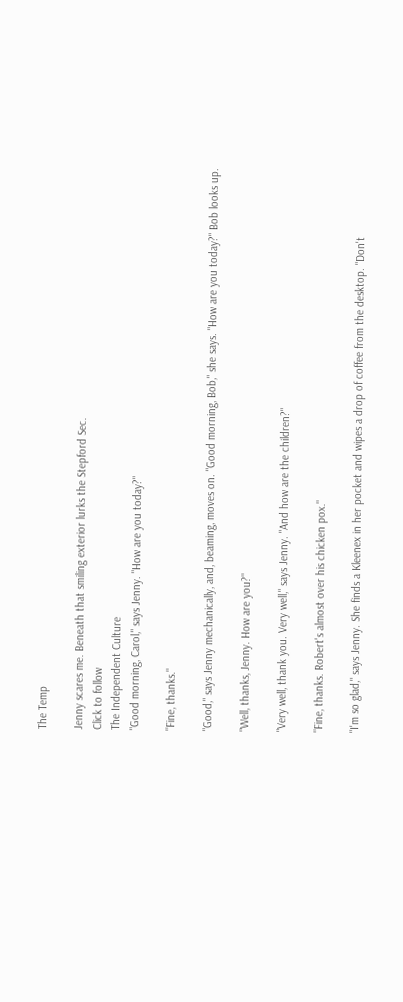The Temp

Jenny scares me. Beneath that smiling exterior lurks the Stepford Sec.
Click to follow
The Independent Culture
"Good morning, Carol," says Jenny. "How are you today?"

"Fine, thanks."

"Good," says Jenny mechanically, and, beaming, moves on. "Good morning, Bob," she says. "How are you today?" Bob looks up.

"Well, thanks, Jenny. How are you?"

"Very well, thank you. Very well," says Jenny. "And how are the children?"

"Fine, thanks. Robert's almost over his chicken pox."

"I'm so glad," says Jenny. She finds a Kleenex in her pocket and wipes a drop of coffee from the desktop. "Don't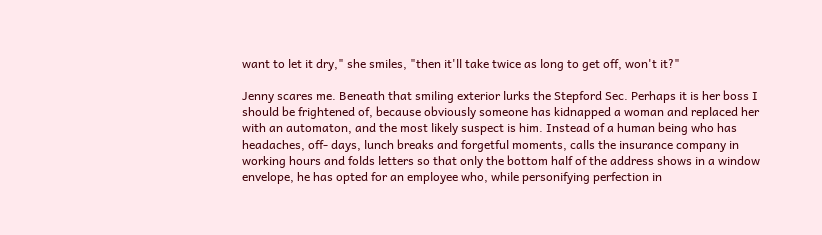want to let it dry," she smiles, "then it'll take twice as long to get off, won't it?"

Jenny scares me. Beneath that smiling exterior lurks the Stepford Sec. Perhaps it is her boss I should be frightened of, because obviously someone has kidnapped a woman and replaced her with an automaton, and the most likely suspect is him. Instead of a human being who has headaches, off- days, lunch breaks and forgetful moments, calls the insurance company in working hours and folds letters so that only the bottom half of the address shows in a window envelope, he has opted for an employee who, while personifying perfection in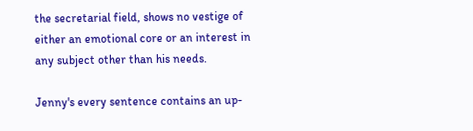the secretarial field, shows no vestige of either an emotional core or an interest in any subject other than his needs.

Jenny's every sentence contains an up-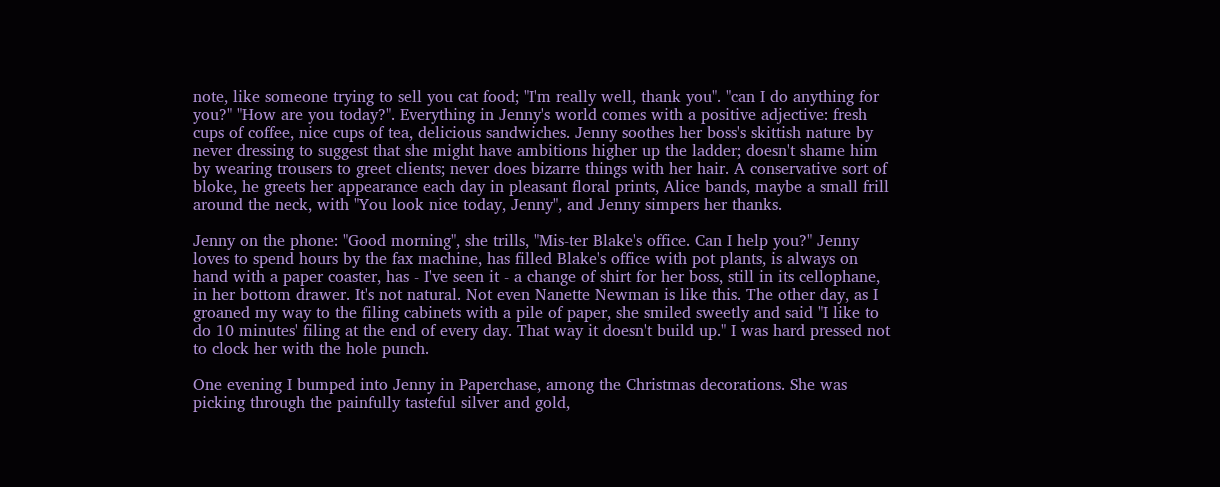note, like someone trying to sell you cat food; "I'm really well, thank you". "can I do anything for you?" "How are you today?". Everything in Jenny's world comes with a positive adjective: fresh cups of coffee, nice cups of tea, delicious sandwiches. Jenny soothes her boss's skittish nature by never dressing to suggest that she might have ambitions higher up the ladder; doesn't shame him by wearing trousers to greet clients; never does bizarre things with her hair. A conservative sort of bloke, he greets her appearance each day in pleasant floral prints, Alice bands, maybe a small frill around the neck, with "You look nice today, Jenny", and Jenny simpers her thanks.

Jenny on the phone: "Good morning", she trills, "Mis-ter Blake's office. Can I help you?" Jenny loves to spend hours by the fax machine, has filled Blake's office with pot plants, is always on hand with a paper coaster, has - I've seen it - a change of shirt for her boss, still in its cellophane, in her bottom drawer. It's not natural. Not even Nanette Newman is like this. The other day, as I groaned my way to the filing cabinets with a pile of paper, she smiled sweetly and said "I like to do 10 minutes' filing at the end of every day. That way it doesn't build up." I was hard pressed not to clock her with the hole punch.

One evening I bumped into Jenny in Paperchase, among the Christmas decorations. She was picking through the painfully tasteful silver and gold,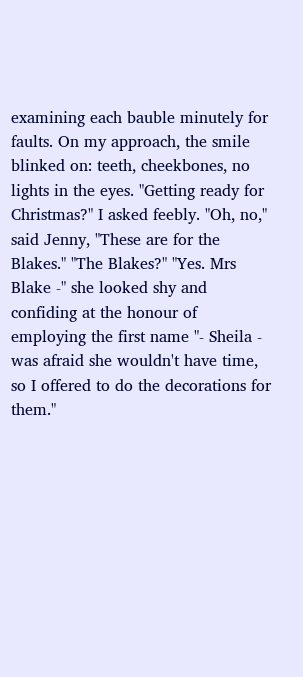examining each bauble minutely for faults. On my approach, the smile blinked on: teeth, cheekbones, no lights in the eyes. "Getting ready for Christmas?" I asked feebly. "Oh, no," said Jenny, "These are for the Blakes." "The Blakes?" "Yes. Mrs Blake -" she looked shy and confiding at the honour of employing the first name "- Sheila - was afraid she wouldn't have time, so I offered to do the decorations for them."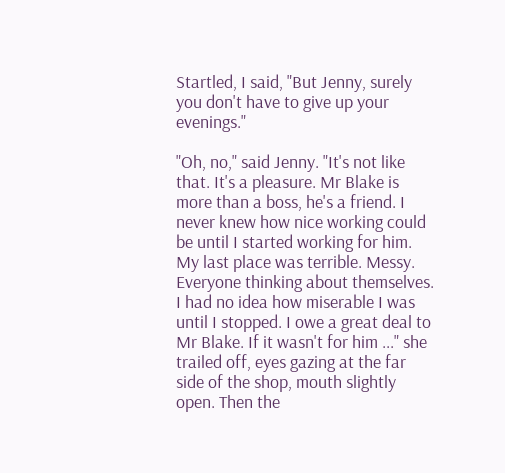Startled, I said, "But Jenny, surely you don't have to give up your evenings."

"Oh, no," said Jenny. "It's not like that. It's a pleasure. Mr Blake is more than a boss, he's a friend. I never knew how nice working could be until I started working for him. My last place was terrible. Messy. Everyone thinking about themselves. I had no idea how miserable I was until I stopped. I owe a great deal to Mr Blake. If it wasn't for him ..." she trailed off, eyes gazing at the far side of the shop, mouth slightly open. Then the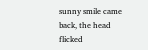sunny smile came back, the head flicked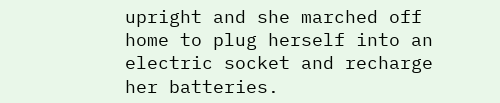upright and she marched off home to plug herself into an electric socket and recharge her batteries.